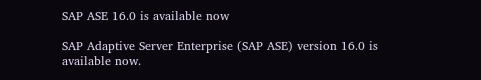SAP ASE 16.0 is available now

SAP Adaptive Server Enterprise (SAP ASE) version 16.0 is available now.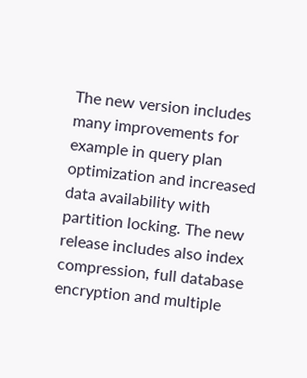The new version includes many improvements for example in query plan optimization and increased data availability with partition locking. The new release includes also index compression, full database encryption and multiple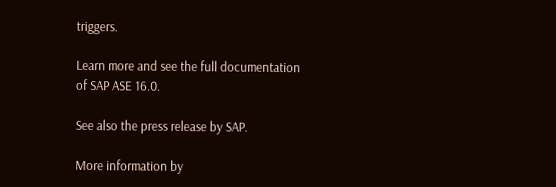triggers.

Learn more and see the full documentation of SAP ASE 16.0.

See also the press release by SAP.

More information by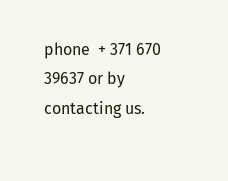phone  + 371 670 39637 or by contacting us.